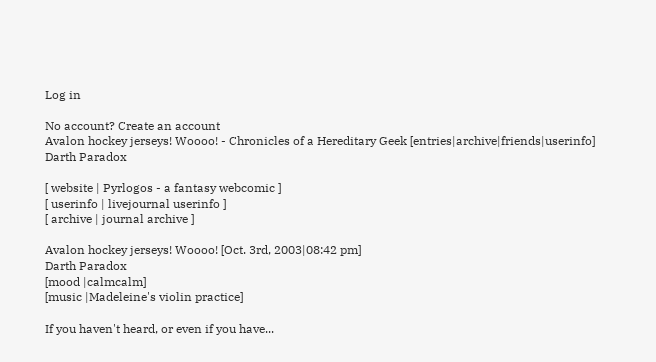Log in

No account? Create an account
Avalon hockey jerseys! Woooo! - Chronicles of a Hereditary Geek [entries|archive|friends|userinfo]
Darth Paradox

[ website | Pyrlogos - a fantasy webcomic ]
[ userinfo | livejournal userinfo ]
[ archive | journal archive ]

Avalon hockey jerseys! Woooo! [Oct. 3rd, 2003|08:42 pm]
Darth Paradox
[mood |calmcalm]
[music |Madeleine's violin practice]

If you haven't heard, or even if you have...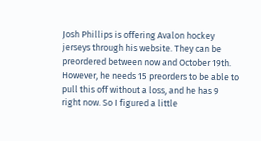Josh Phillips is offering Avalon hockey jerseys through his website. They can be preordered between now and October 19th. However, he needs 15 preorders to be able to pull this off without a loss, and he has 9 right now. So I figured a little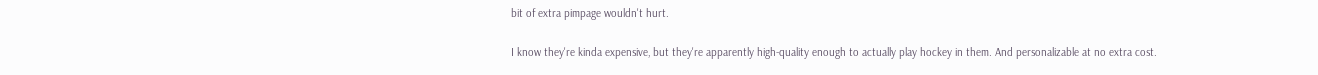bit of extra pimpage wouldn't hurt.

I know they're kinda expensive, but they're apparently high-quality enough to actually play hockey in them. And personalizable at no extra cost.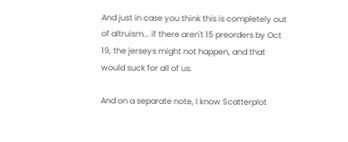And just in case you think this is completely out of altruism... if there aren't 15 preorders by Oct 19, the jerseys might not happen, and that would suck for all of us.

And on a separate note, I know Scatterplot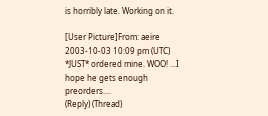is horribly late. Working on it.

[User Picture]From: aeire
2003-10-03 10:09 pm (UTC)
*JUST* ordered mine. WOO! ...I hope he gets enough preorders....
(Reply) (Thread)